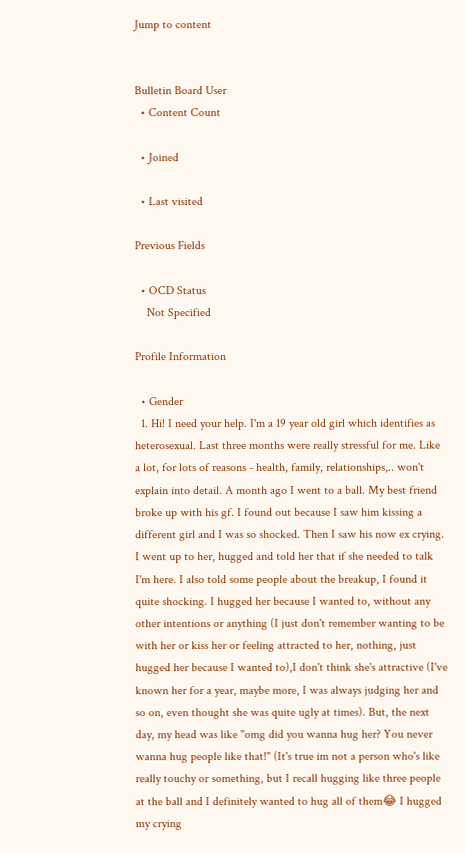Jump to content


Bulletin Board User
  • Content Count

  • Joined

  • Last visited

Previous Fields

  • OCD Status
    Not Specified

Profile Information

  • Gender
  1. Hi! I need your help. I'm a 19 year old girl which identifies as heterosexual. Last three months were really stressful for me. Like a lot, for lots of reasons - health, family, relationships,.. won't explain into detail. A month ago I went to a ball. My best friend broke up with his gf. I found out because I saw him kissing a different girl and I was so shocked. Then I saw his now ex crying. I went up to her, hugged and told her that if she needed to talk I'm here. I also told some people about the breakup, I found it quite shocking. I hugged her because I wanted to, without any other intentions or anything (I just don't remember wanting to be with her or kiss her or feeling attracted to her, nothing, just hugged her because I wanted to),I don't think she's attractive (I've known her for a year, maybe more, I was always judging her and so on, even thought she was quite ugly at times). But, the next day, my head was like "omg did you wanna hug her? You never wanna hug people like that!" (It's true im not a person who's like really touchy or something, but I recall hugging like three people at the ball and I definitely wanted to hug all of them😂 I hugged my crying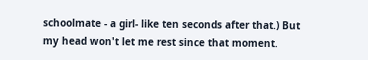schoolmate - a girl- like ten seconds after that.) But my head won't let me rest since that moment.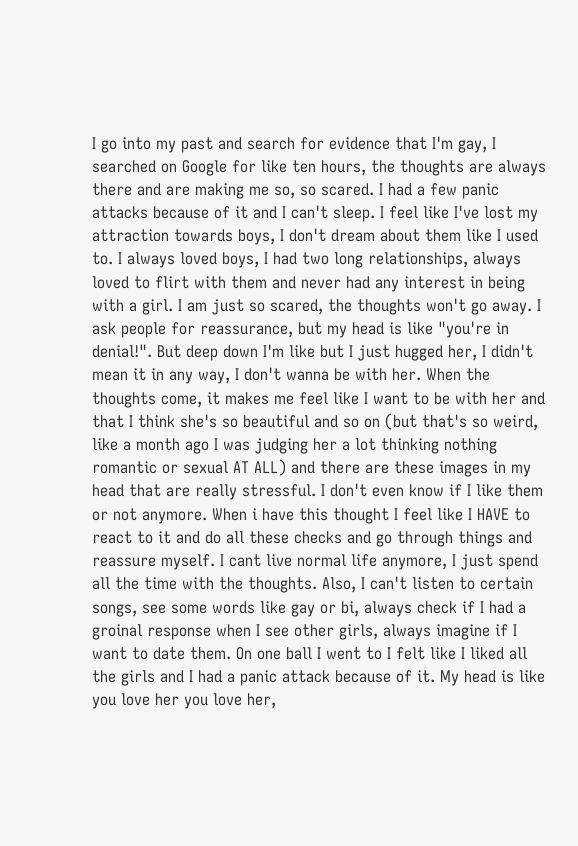I go into my past and search for evidence that I'm gay, I searched on Google for like ten hours, the thoughts are always there and are making me so, so scared. I had a few panic attacks because of it and I can't sleep. I feel like I've lost my attraction towards boys, I don't dream about them like I used to. I always loved boys, I had two long relationships, always loved to flirt with them and never had any interest in being with a girl. I am just so scared, the thoughts won't go away. I ask people for reassurance, but my head is like "you're in denial!". But deep down I'm like but I just hugged her, I didn't mean it in any way, I don't wanna be with her. When the thoughts come, it makes me feel like I want to be with her and that I think she's so beautiful and so on (but that's so weird, like a month ago I was judging her a lot thinking nothing romantic or sexual AT ALL) and there are these images in my head that are really stressful. I don't even know if I like them or not anymore. When i have this thought I feel like I HAVE to react to it and do all these checks and go through things and reassure myself. I cant live normal life anymore, I just spend all the time with the thoughts. Also, I can't listen to certain songs, see some words like gay or bi, always check if I had a groinal response when I see other girls, always imagine if I want to date them. On one ball I went to I felt like I liked all the girls and I had a panic attack because of it. My head is like you love her you love her,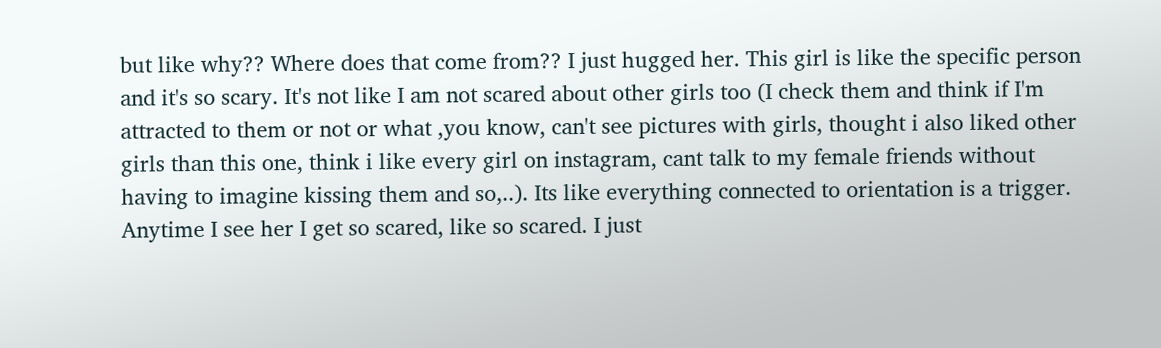but like why?? Where does that come from?? I just hugged her. This girl is like the specific person and it's so scary. It's not like I am not scared about other girls too (I check them and think if I'm attracted to them or not or what ,you know, can't see pictures with girls, thought i also liked other girls than this one, think i like every girl on instagram, cant talk to my female friends without having to imagine kissing them and so,..). Its like everything connected to orientation is a trigger. Anytime I see her I get so scared, like so scared. I just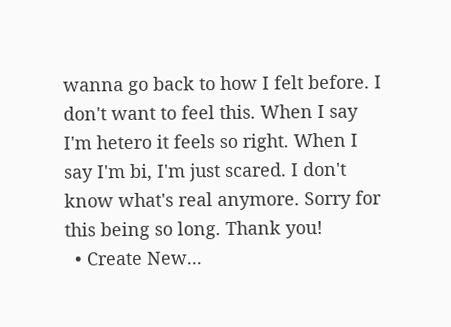wanna go back to how I felt before. I don't want to feel this. When I say I'm hetero it feels so right. When I say I'm bi, I'm just scared. I don't know what's real anymore. Sorry for this being so long. Thank you!
  • Create New...